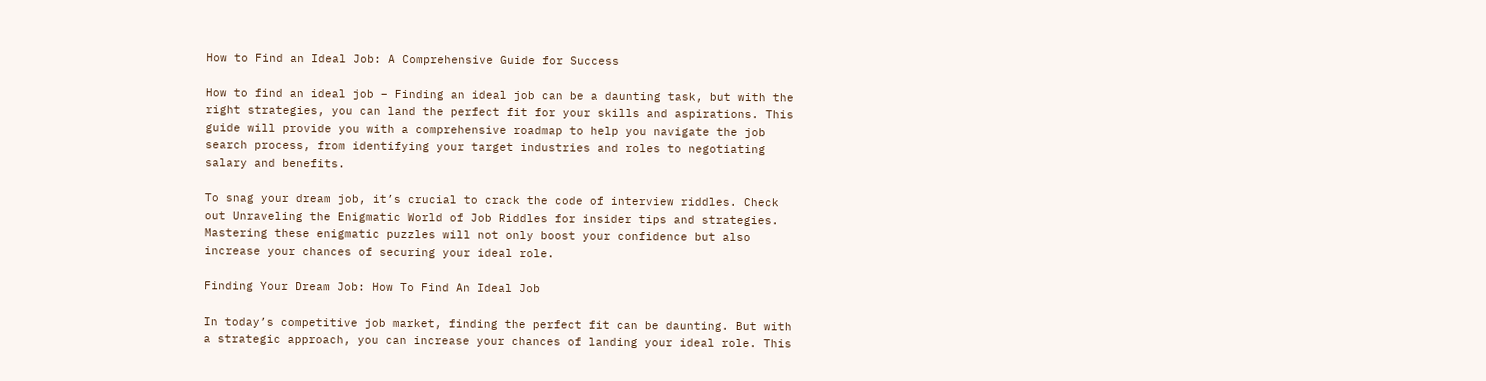How to Find an Ideal Job: A Comprehensive Guide for Success

How to find an ideal job – Finding an ideal job can be a daunting task, but with the right strategies, you can land the perfect fit for your skills and aspirations. This guide will provide you with a comprehensive roadmap to help you navigate the job search process, from identifying your target industries and roles to negotiating salary and benefits.

To snag your dream job, it’s crucial to crack the code of interview riddles. Check out Unraveling the Enigmatic World of Job Riddles for insider tips and strategies. Mastering these enigmatic puzzles will not only boost your confidence but also increase your chances of securing your ideal role.

Finding Your Dream Job: How To Find An Ideal Job

In today’s competitive job market, finding the perfect fit can be daunting. But with a strategic approach, you can increase your chances of landing your ideal role. This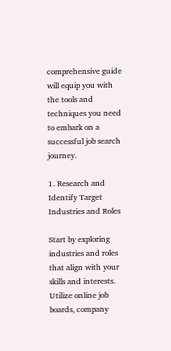comprehensive guide will equip you with the tools and techniques you need to embark on a successful job search journey.

1. Research and Identify Target Industries and Roles

Start by exploring industries and roles that align with your skills and interests. Utilize online job boards, company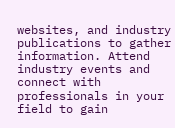websites, and industry publications to gather information. Attend industry events and connect with professionals in your field to gain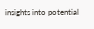insights into potential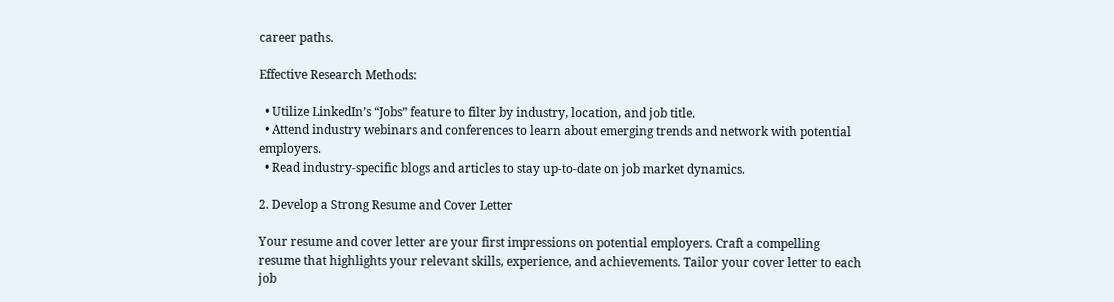career paths.

Effective Research Methods:

  • Utilize LinkedIn’s “Jobs” feature to filter by industry, location, and job title.
  • Attend industry webinars and conferences to learn about emerging trends and network with potential employers.
  • Read industry-specific blogs and articles to stay up-to-date on job market dynamics.

2. Develop a Strong Resume and Cover Letter

Your resume and cover letter are your first impressions on potential employers. Craft a compelling resume that highlights your relevant skills, experience, and achievements. Tailor your cover letter to each job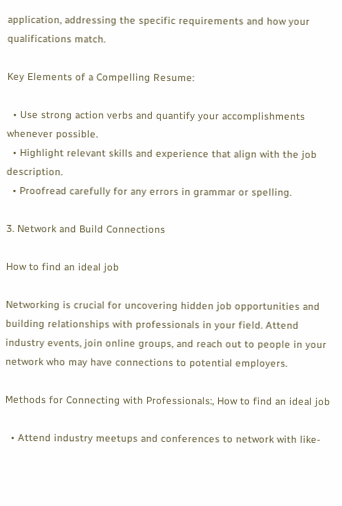application, addressing the specific requirements and how your qualifications match.

Key Elements of a Compelling Resume:

  • Use strong action verbs and quantify your accomplishments whenever possible.
  • Highlight relevant skills and experience that align with the job description.
  • Proofread carefully for any errors in grammar or spelling.

3. Network and Build Connections

How to find an ideal job

Networking is crucial for uncovering hidden job opportunities and building relationships with professionals in your field. Attend industry events, join online groups, and reach out to people in your network who may have connections to potential employers.

Methods for Connecting with Professionals:, How to find an ideal job

  • Attend industry meetups and conferences to network with like-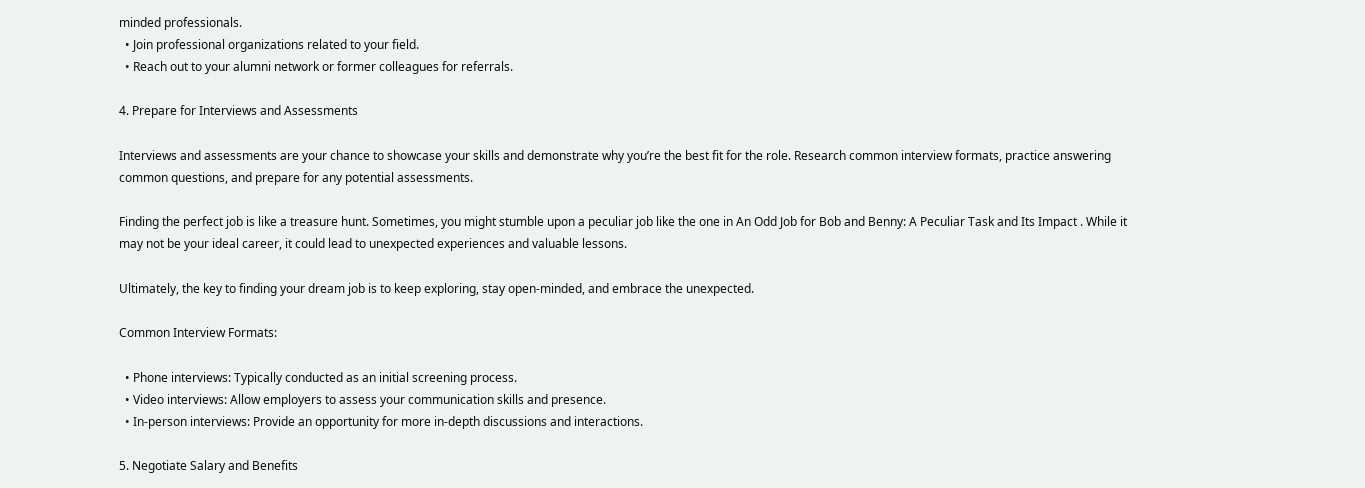minded professionals.
  • Join professional organizations related to your field.
  • Reach out to your alumni network or former colleagues for referrals.

4. Prepare for Interviews and Assessments

Interviews and assessments are your chance to showcase your skills and demonstrate why you’re the best fit for the role. Research common interview formats, practice answering common questions, and prepare for any potential assessments.

Finding the perfect job is like a treasure hunt. Sometimes, you might stumble upon a peculiar job like the one in An Odd Job for Bob and Benny: A Peculiar Task and Its Impact . While it may not be your ideal career, it could lead to unexpected experiences and valuable lessons.

Ultimately, the key to finding your dream job is to keep exploring, stay open-minded, and embrace the unexpected.

Common Interview Formats:

  • Phone interviews: Typically conducted as an initial screening process.
  • Video interviews: Allow employers to assess your communication skills and presence.
  • In-person interviews: Provide an opportunity for more in-depth discussions and interactions.

5. Negotiate Salary and Benefits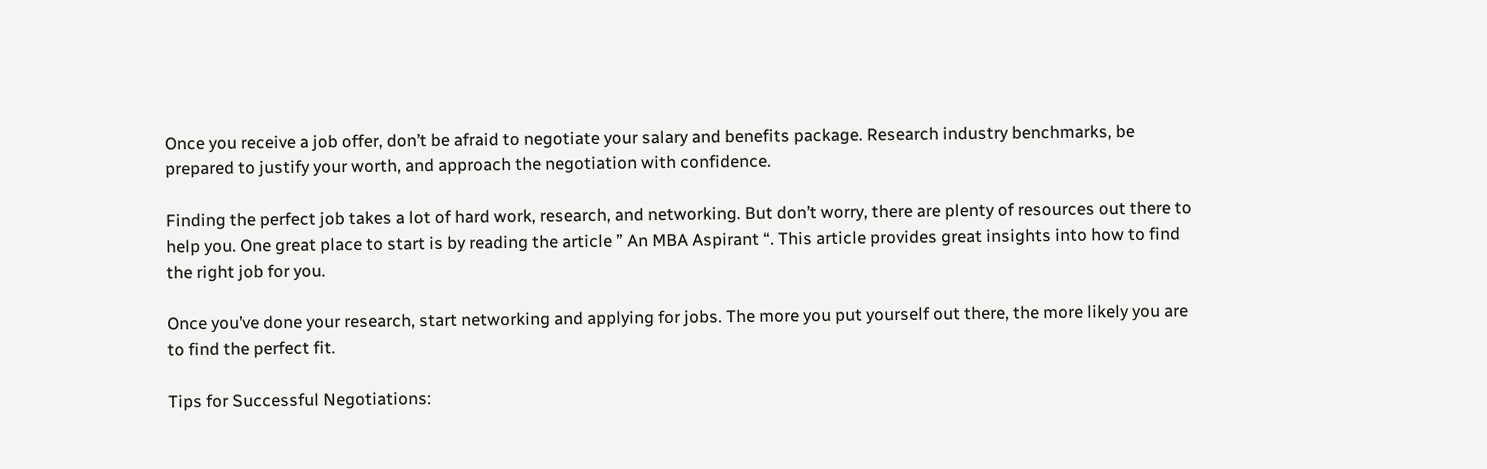Once you receive a job offer, don’t be afraid to negotiate your salary and benefits package. Research industry benchmarks, be prepared to justify your worth, and approach the negotiation with confidence.

Finding the perfect job takes a lot of hard work, research, and networking. But don’t worry, there are plenty of resources out there to help you. One great place to start is by reading the article ” An MBA Aspirant “. This article provides great insights into how to find the right job for you.

Once you’ve done your research, start networking and applying for jobs. The more you put yourself out there, the more likely you are to find the perfect fit.

Tips for Successful Negotiations: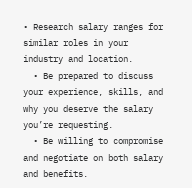• Research salary ranges for similar roles in your industry and location.
  • Be prepared to discuss your experience, skills, and why you deserve the salary you’re requesting.
  • Be willing to compromise and negotiate on both salary and benefits.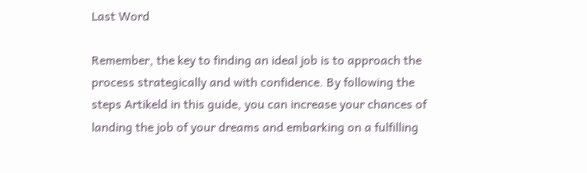Last Word

Remember, the key to finding an ideal job is to approach the process strategically and with confidence. By following the steps Artikeld in this guide, you can increase your chances of landing the job of your dreams and embarking on a fulfilling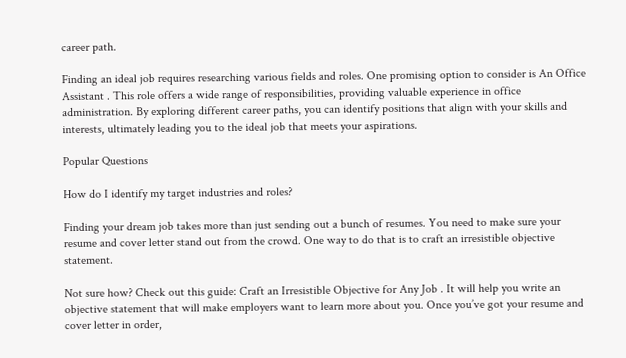career path.

Finding an ideal job requires researching various fields and roles. One promising option to consider is An Office Assistant . This role offers a wide range of responsibilities, providing valuable experience in office administration. By exploring different career paths, you can identify positions that align with your skills and interests, ultimately leading you to the ideal job that meets your aspirations.

Popular Questions

How do I identify my target industries and roles?

Finding your dream job takes more than just sending out a bunch of resumes. You need to make sure your resume and cover letter stand out from the crowd. One way to do that is to craft an irresistible objective statement.

Not sure how? Check out this guide: Craft an Irresistible Objective for Any Job . It will help you write an objective statement that will make employers want to learn more about you. Once you’ve got your resume and cover letter in order,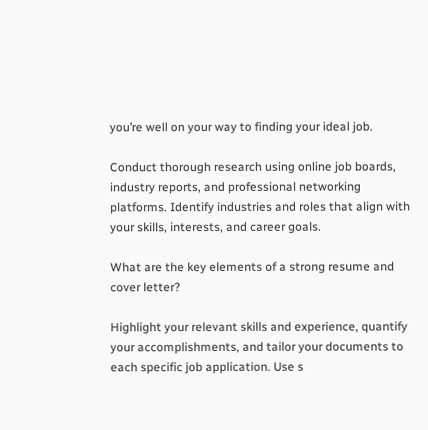you’re well on your way to finding your ideal job.

Conduct thorough research using online job boards, industry reports, and professional networking platforms. Identify industries and roles that align with your skills, interests, and career goals.

What are the key elements of a strong resume and cover letter?

Highlight your relevant skills and experience, quantify your accomplishments, and tailor your documents to each specific job application. Use s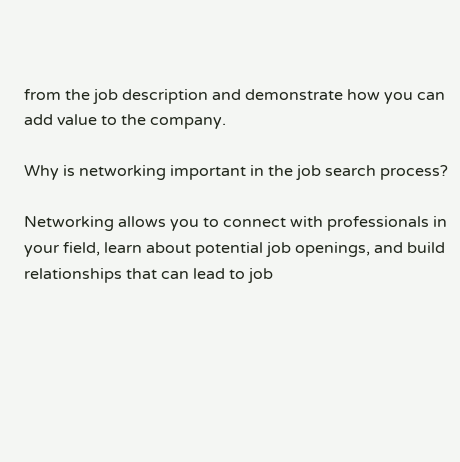from the job description and demonstrate how you can add value to the company.

Why is networking important in the job search process?

Networking allows you to connect with professionals in your field, learn about potential job openings, and build relationships that can lead to job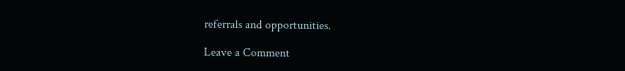referrals and opportunities.

Leave a Comment